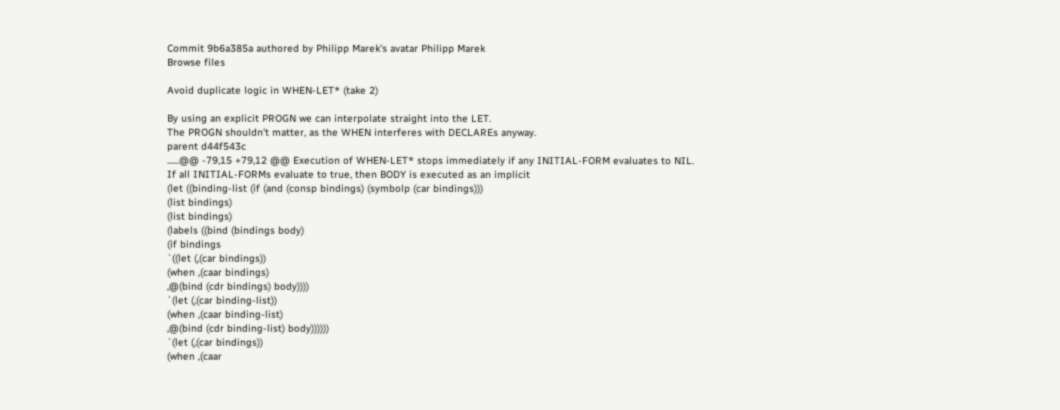Commit 9b6a385a authored by Philipp Marek's avatar Philipp Marek
Browse files

Avoid duplicate logic in WHEN-LET* (take 2)

By using an explicit PROGN we can interpolate straight into the LET.
The PROGN shouldn't matter, as the WHEN interferes with DECLAREs anyway.
parent d44f543c
......@@ -79,15 +79,12 @@ Execution of WHEN-LET* stops immediately if any INITIAL-FORM evaluates to NIL.
If all INITIAL-FORMs evaluate to true, then BODY is executed as an implicit
(let ((binding-list (if (and (consp bindings) (symbolp (car bindings)))
(list bindings)
(list bindings)
(labels ((bind (bindings body)
(if bindings
`((let (,(car bindings))
(when ,(caar bindings)
,@(bind (cdr bindings) body))))
`(let (,(car binding-list))
(when ,(caar binding-list)
,@(bind (cdr binding-list) body))))))
`(let (,(car bindings))
(when ,(caar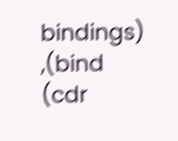bindings)
,(bind (cdr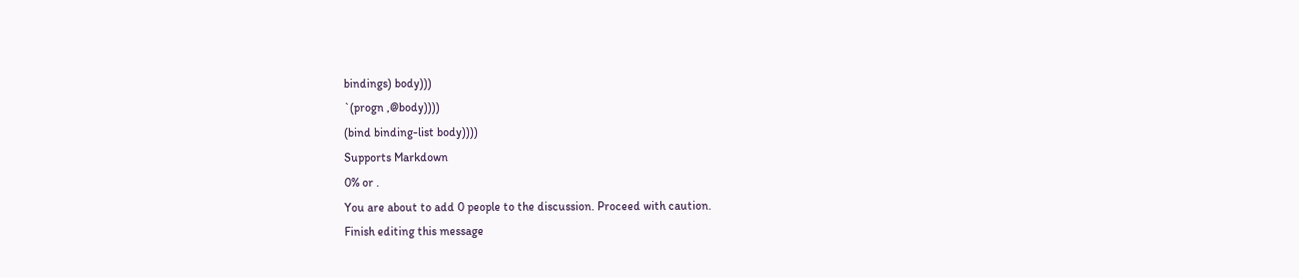bindings) body)))
`(progn ,@body))))
(bind binding-list body))))
Supports Markdown
0% or .
You are about to add 0 people to the discussion. Proceed with caution.
Finish editing this message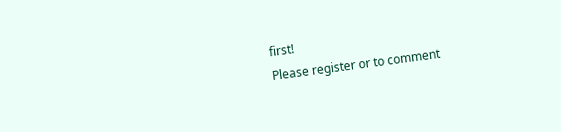first!
Please register or to comment